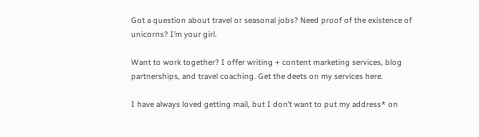Got a question about travel or seasonal jobs? Need proof of the existence of unicorns? I’m your girl.

Want to work together? I offer writing + content marketing services, blog partnerships, and travel coaching. Get the deets on my services here.

I have always loved getting mail, but I don’t want to put my address* on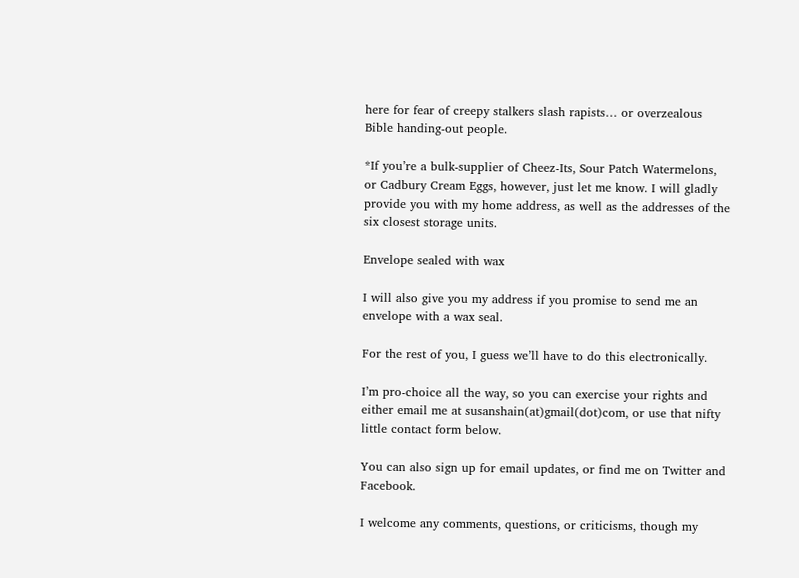here for fear of creepy stalkers slash rapists… or overzealous Bible handing-out people.

*If you’re a bulk-supplier of Cheez-Its, Sour Patch Watermelons, or Cadbury Cream Eggs, however, just let me know. I will gladly provide you with my home address, as well as the addresses of the six closest storage units.

Envelope sealed with wax

I will also give you my address if you promise to send me an envelope with a wax seal.

For the rest of you, I guess we’ll have to do this electronically.

I’m pro-choice all the way, so you can exercise your rights and either email me at susanshain(at)gmail(dot)com, or use that nifty little contact form below.

You can also sign up for email updates, or find me on Twitter and Facebook.

I welcome any comments, questions, or criticisms, though my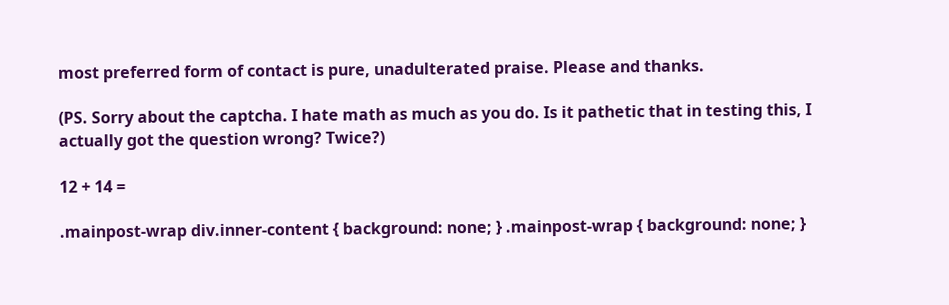most preferred form of contact is pure, unadulterated praise. Please and thanks.

(PS. Sorry about the captcha. I hate math as much as you do. Is it pathetic that in testing this, I actually got the question wrong? Twice?)

12 + 14 =

.mainpost-wrap div.inner-content { background: none; } .mainpost-wrap { background: none; }